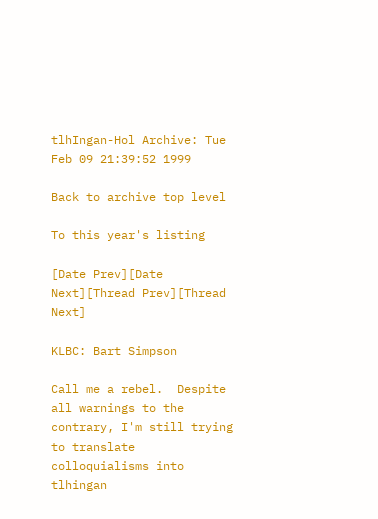tlhIngan-Hol Archive: Tue Feb 09 21:39:52 1999

Back to archive top level

To this year's listing

[Date Prev][Date Next][Thread Prev][Thread Next]

KLBC: Bart Simpson

Call me a rebel.  Despite all warnings to the contrary, I'm still trying
to translate colloquialisms into tlhingan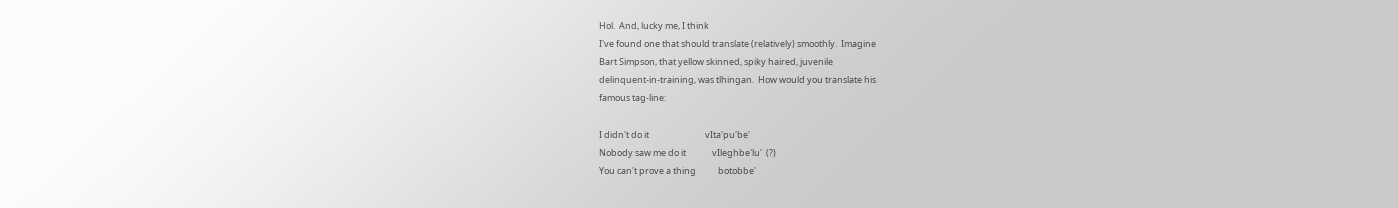Hol.  And, lucky me, I think
I've found one that should translate (relatively) smoothly.  Imagine
Bart Simpson, that yellow skinned, spiky haired, juvenile
delinquent-in-training, was tlhingan.  How would you translate his
famous tag-line:

I didn't do it                            vIta'pu'be'
Nobody saw me do it             vIleghbe'lu'  (?)
You can't prove a thing           botobbe'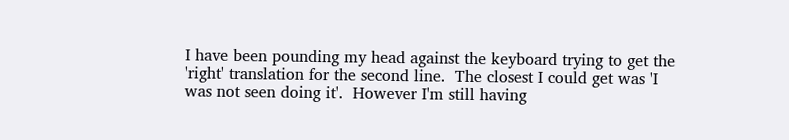I have been pounding my head against the keyboard trying to get the
'right' translation for the second line.  The closest I could get was 'I
was not seen doing it'.  However I'm still having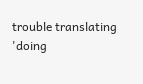trouble translating
'doing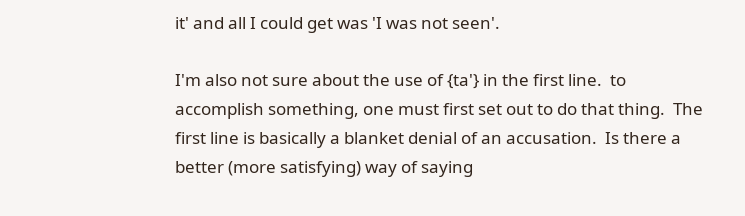it' and all I could get was 'I was not seen'.

I'm also not sure about the use of {ta'} in the first line.  to
accomplish something, one must first set out to do that thing.  The
first line is basically a blanket denial of an accusation.  Is there a
better (more satisfying) way of saying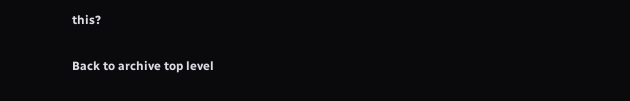this?

Back to archive top level